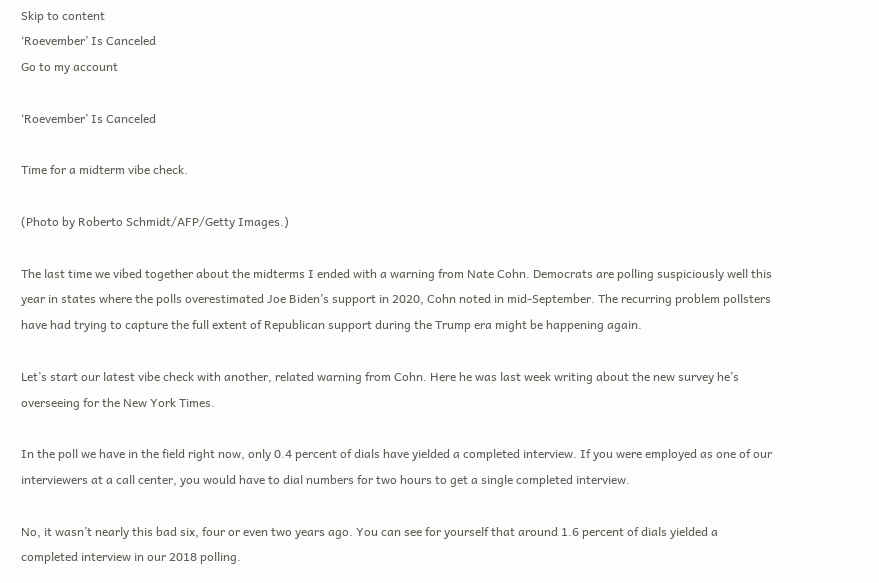Skip to content
‘Roevember’ Is Canceled
Go to my account

‘Roevember’ Is Canceled

Time for a midterm vibe check.

(Photo by Roberto Schmidt/AFP/Getty Images.)

The last time we vibed together about the midterms I ended with a warning from Nate Cohn. Democrats are polling suspiciously well this year in states where the polls overestimated Joe Biden’s support in 2020, Cohn noted in mid-September. The recurring problem pollsters have had trying to capture the full extent of Republican support during the Trump era might be happening again.

Let’s start our latest vibe check with another, related warning from Cohn. Here he was last week writing about the new survey he’s overseeing for the New York Times.

In the poll we have in the field right now, only 0.4 percent of dials have yielded a completed interview. If you were employed as one of our interviewers at a call center, you would have to dial numbers for two hours to get a single completed interview.

No, it wasn’t nearly this bad six, four or even two years ago. You can see for yourself that around 1.6 percent of dials yielded a completed interview in our 2018 polling.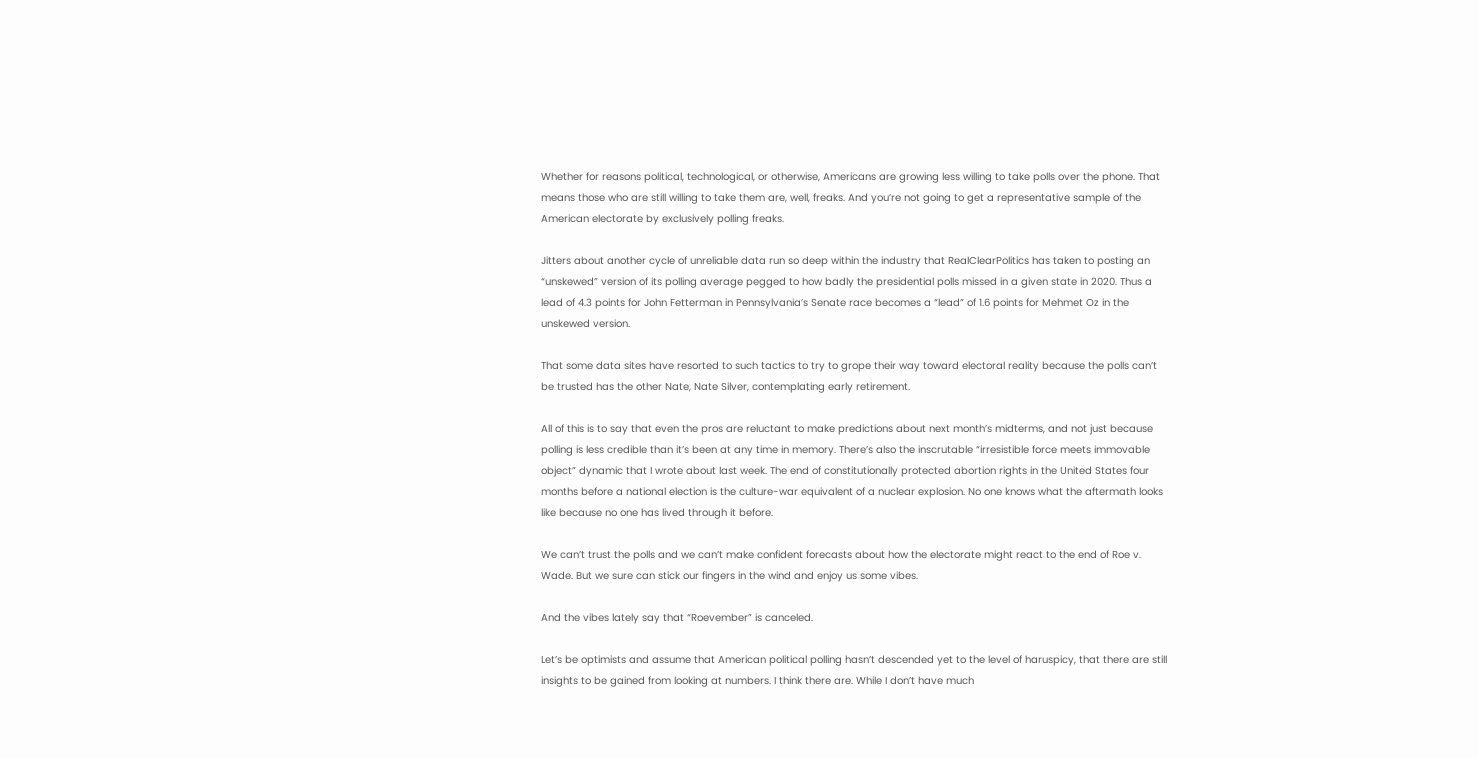Whether for reasons political, technological, or otherwise, Americans are growing less willing to take polls over the phone. That means those who are still willing to take them are, well, freaks. And you’re not going to get a representative sample of the American electorate by exclusively polling freaks.

Jitters about another cycle of unreliable data run so deep within the industry that RealClearPolitics has taken to posting an “unskewed” version of its polling average pegged to how badly the presidential polls missed in a given state in 2020. Thus a lead of 4.3 points for John Fetterman in Pennsylvania’s Senate race becomes a “lead” of 1.6 points for Mehmet Oz in the unskewed version.

That some data sites have resorted to such tactics to try to grope their way toward electoral reality because the polls can’t be trusted has the other Nate, Nate Silver, contemplating early retirement.

All of this is to say that even the pros are reluctant to make predictions about next month’s midterms, and not just because polling is less credible than it’s been at any time in memory. There’s also the inscrutable “irresistible force meets immovable object” dynamic that I wrote about last week. The end of constitutionally protected abortion rights in the United States four months before a national election is the culture-war equivalent of a nuclear explosion. No one knows what the aftermath looks like because no one has lived through it before.

We can’t trust the polls and we can’t make confident forecasts about how the electorate might react to the end of Roe v. Wade. But we sure can stick our fingers in the wind and enjoy us some vibes.

And the vibes lately say that “Roevember” is canceled.

Let’s be optimists and assume that American political polling hasn’t descended yet to the level of haruspicy, that there are still insights to be gained from looking at numbers. I think there are. While I don’t have much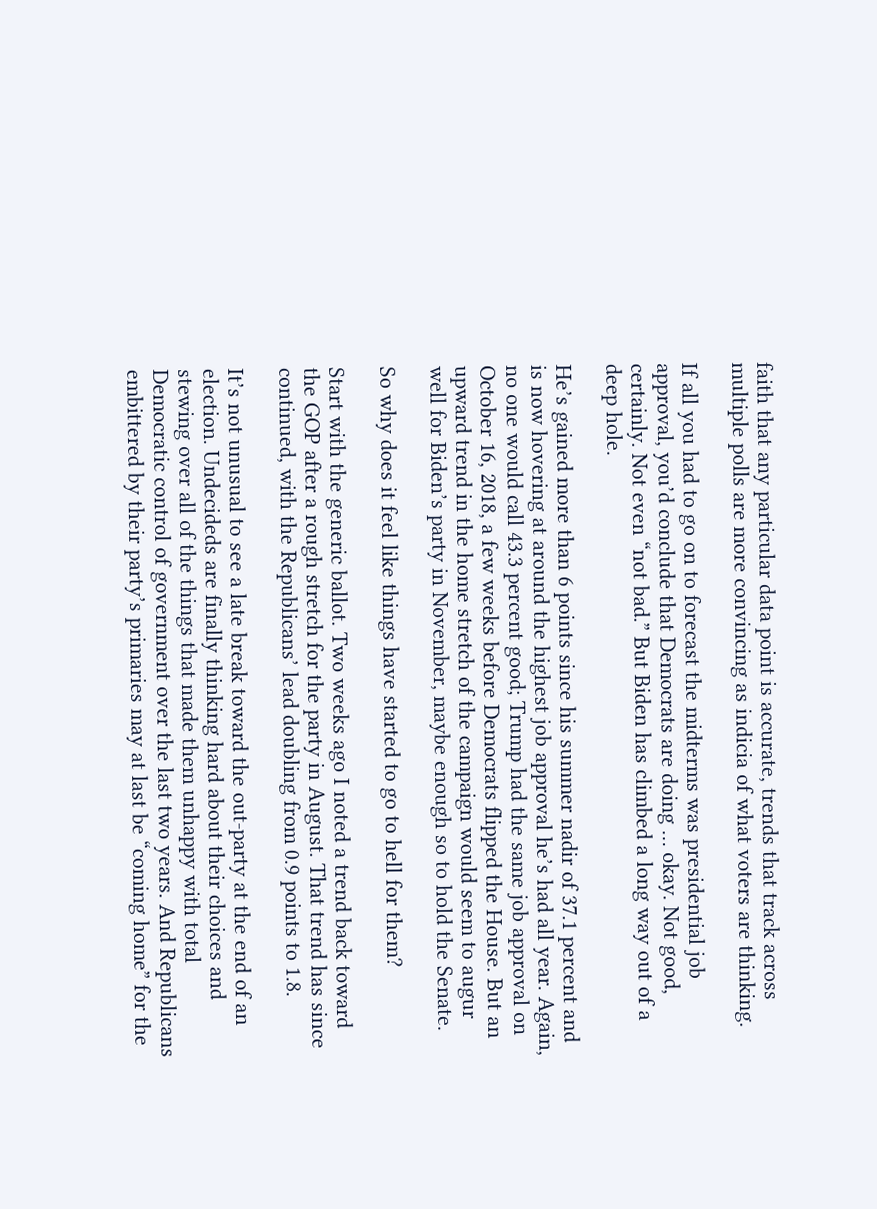faith that any particular data point is accurate, trends that track across multiple polls are more convincing as indicia of what voters are thinking.

If all you had to go on to forecast the midterms was presidential job approval, you’d conclude that Democrats are doing … okay. Not good, certainly. Not even “not bad.” But Biden has climbed a long way out of a deep hole.

He’s gained more than 6 points since his summer nadir of 37.1 percent and is now hovering at around the highest job approval he’s had all year. Again, no one would call 43.3 percent good; Trump had the same job approval on October 16, 2018, a few weeks before Democrats flipped the House. But an upward trend in the home stretch of the campaign would seem to augur well for Biden’s party in November, maybe enough so to hold the Senate.

So why does it feel like things have started to go to hell for them?

Start with the generic ballot. Two weeks ago I noted a trend back toward the GOP after a rough stretch for the party in August. That trend has since continued, with the Republicans’ lead doubling from 0.9 points to 1.8.

It’s not unusual to see a late break toward the out-party at the end of an election. Undecideds are finally thinking hard about their choices and stewing over all of the things that made them unhappy with total Democratic control of government over the last two years. And Republicans embittered by their party’s primaries may at last be “coming home” for the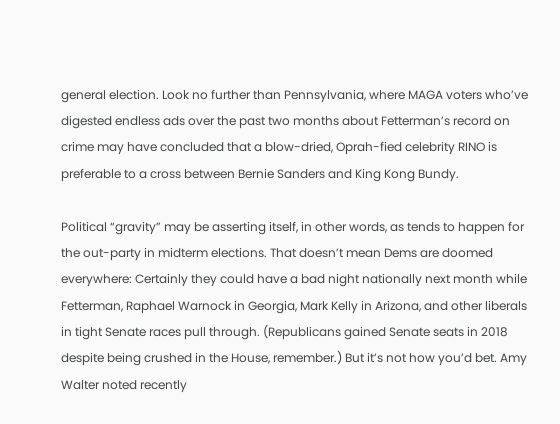general election. Look no further than Pennsylvania, where MAGA voters who’ve digested endless ads over the past two months about Fetterman’s record on crime may have concluded that a blow-dried, Oprah-fied celebrity RINO is preferable to a cross between Bernie Sanders and King Kong Bundy.

Political “gravity” may be asserting itself, in other words, as tends to happen for the out-party in midterm elections. That doesn’t mean Dems are doomed everywhere: Certainly they could have a bad night nationally next month while Fetterman, Raphael Warnock in Georgia, Mark Kelly in Arizona, and other liberals in tight Senate races pull through. (Republicans gained Senate seats in 2018 despite being crushed in the House, remember.) But it’s not how you’d bet. Amy Walter noted recently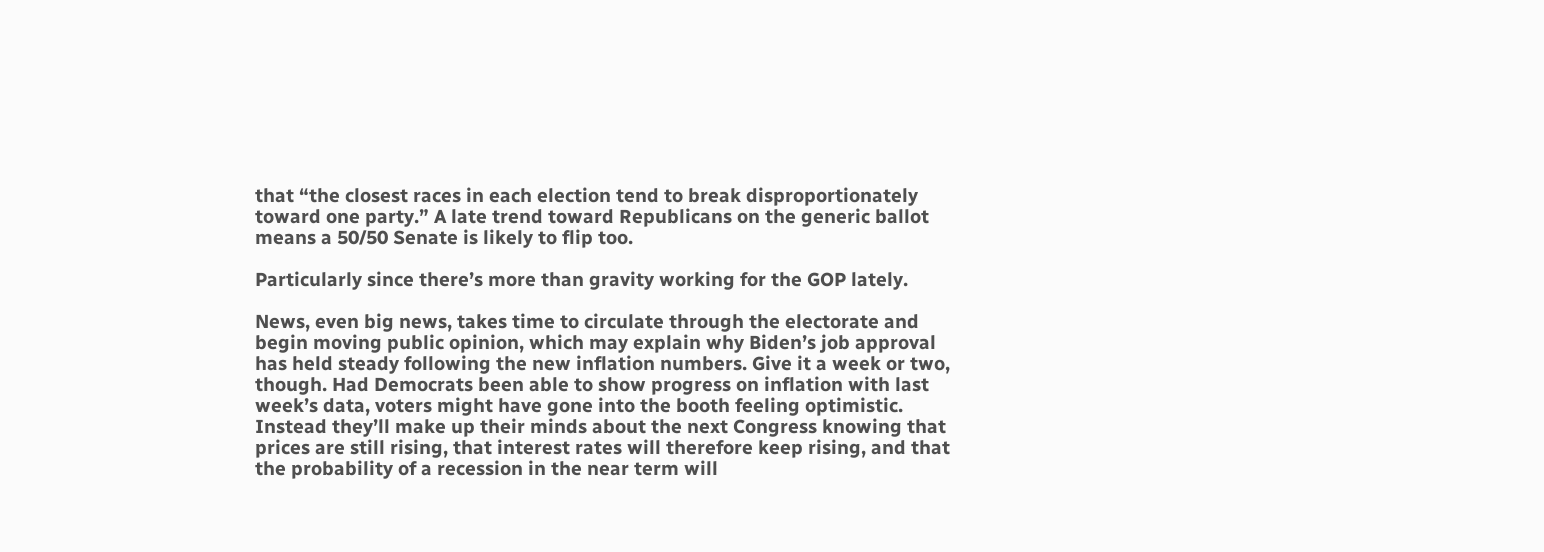that “the closest races in each election tend to break disproportionately toward one party.” A late trend toward Republicans on the generic ballot means a 50/50 Senate is likely to flip too.

Particularly since there’s more than gravity working for the GOP lately.

News, even big news, takes time to circulate through the electorate and begin moving public opinion, which may explain why Biden’s job approval has held steady following the new inflation numbers. Give it a week or two, though. Had Democrats been able to show progress on inflation with last week’s data, voters might have gone into the booth feeling optimistic. Instead they’ll make up their minds about the next Congress knowing that prices are still rising, that interest rates will therefore keep rising, and that the probability of a recession in the near term will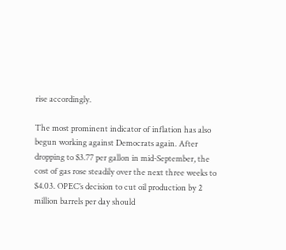rise accordingly.

The most prominent indicator of inflation has also begun working against Democrats again. After dropping to $3.77 per gallon in mid-September, the cost of gas rose steadily over the next three weeks to $4.03. OPEC’s decision to cut oil production by 2 million barrels per day should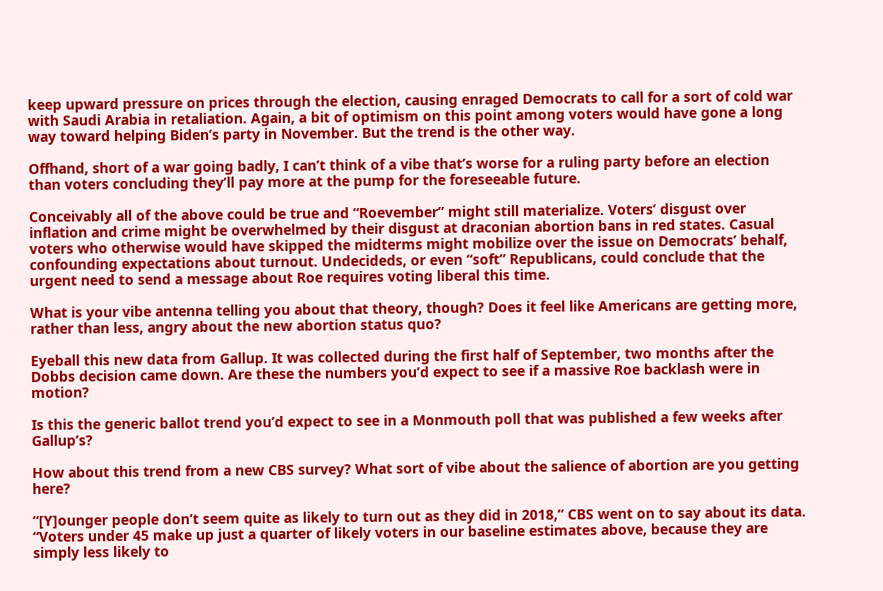keep upward pressure on prices through the election, causing enraged Democrats to call for a sort of cold war with Saudi Arabia in retaliation. Again, a bit of optimism on this point among voters would have gone a long way toward helping Biden’s party in November. But the trend is the other way.

Offhand, short of a war going badly, I can’t think of a vibe that’s worse for a ruling party before an election than voters concluding they’ll pay more at the pump for the foreseeable future.

Conceivably all of the above could be true and “Roevember” might still materialize. Voters’ disgust over inflation and crime might be overwhelmed by their disgust at draconian abortion bans in red states. Casual voters who otherwise would have skipped the midterms might mobilize over the issue on Democrats’ behalf, confounding expectations about turnout. Undecideds, or even “soft” Republicans, could conclude that the urgent need to send a message about Roe requires voting liberal this time.

What is your vibe antenna telling you about that theory, though? Does it feel like Americans are getting more, rather than less, angry about the new abortion status quo?

Eyeball this new data from Gallup. It was collected during the first half of September, two months after the Dobbs decision came down. Are these the numbers you’d expect to see if a massive Roe backlash were in motion?

Is this the generic ballot trend you’d expect to see in a Monmouth poll that was published a few weeks after Gallup’s?

How about this trend from a new CBS survey? What sort of vibe about the salience of abortion are you getting here?

“[Y]ounger people don’t seem quite as likely to turn out as they did in 2018,” CBS went on to say about its data. “Voters under 45 make up just a quarter of likely voters in our baseline estimates above, because they are simply less likely to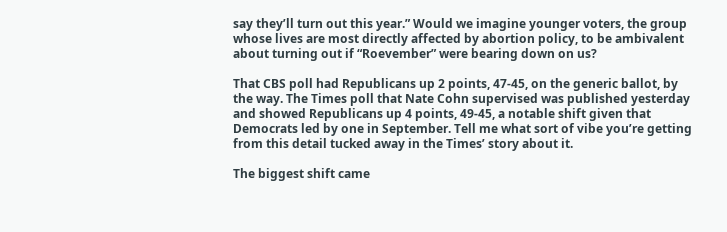say they’ll turn out this year.” Would we imagine younger voters, the group whose lives are most directly affected by abortion policy, to be ambivalent about turning out if “Roevember” were bearing down on us?

That CBS poll had Republicans up 2 points, 47-45, on the generic ballot, by the way. The Times poll that Nate Cohn supervised was published yesterday and showed Republicans up 4 points, 49-45, a notable shift given that Democrats led by one in September. Tell me what sort of vibe you’re getting from this detail tucked away in the Times’ story about it.

The biggest shift came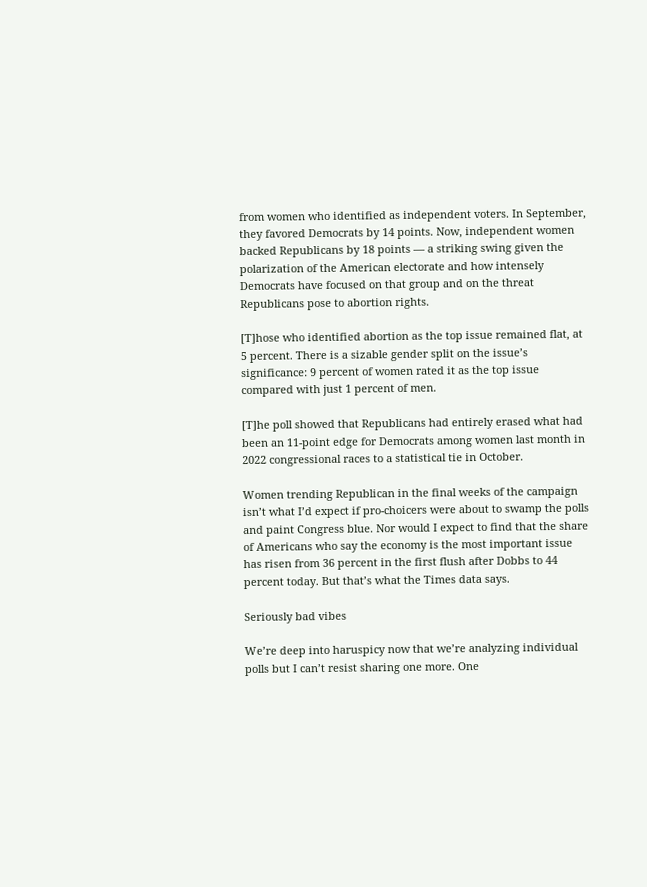from women who identified as independent voters. In September, they favored Democrats by 14 points. Now, independent women backed Republicans by 18 points — a striking swing given the polarization of the American electorate and how intensely Democrats have focused on that group and on the threat Republicans pose to abortion rights.

[T]hose who identified abortion as the top issue remained flat, at 5 percent. There is a sizable gender split on the issue’s significance: 9 percent of women rated it as the top issue compared with just 1 percent of men.

[T]he poll showed that Republicans had entirely erased what had been an 11-point edge for Democrats among women last month in 2022 congressional races to a statistical tie in October.

Women trending Republican in the final weeks of the campaign isn’t what I’d expect if pro-choicers were about to swamp the polls and paint Congress blue. Nor would I expect to find that the share of Americans who say the economy is the most important issue has risen from 36 percent in the first flush after Dobbs to 44 percent today. But that’s what the Times data says.

Seriously bad vibes

We’re deep into haruspicy now that we’re analyzing individual polls but I can’t resist sharing one more. One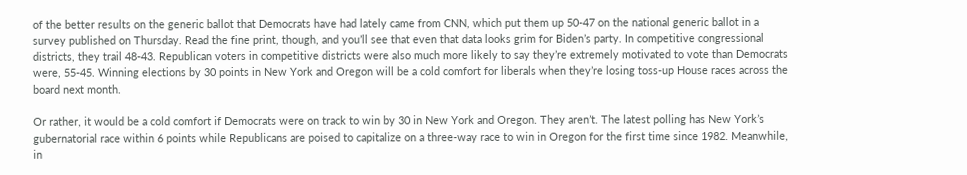of the better results on the generic ballot that Democrats have had lately came from CNN, which put them up 50-47 on the national generic ballot in a survey published on Thursday. Read the fine print, though, and you’ll see that even that data looks grim for Biden’s party. In competitive congressional districts, they trail 48-43. Republican voters in competitive districts were also much more likely to say they’re extremely motivated to vote than Democrats were, 55-45. Winning elections by 30 points in New York and Oregon will be a cold comfort for liberals when they’re losing toss-up House races across the board next month.

Or rather, it would be a cold comfort if Democrats were on track to win by 30 in New York and Oregon. They aren’t. The latest polling has New York’s gubernatorial race within 6 points while Republicans are poised to capitalize on a three-way race to win in Oregon for the first time since 1982. Meanwhile, in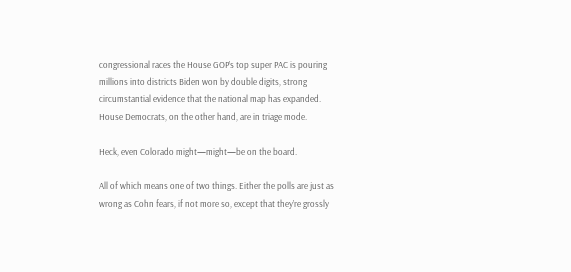congressional races the House GOP’s top super PAC is pouring millions into districts Biden won by double digits, strong circumstantial evidence that the national map has expanded. House Democrats, on the other hand, are in triage mode.

Heck, even Colorado might—might—be on the board.

All of which means one of two things. Either the polls are just as wrong as Cohn fears, if not more so, except that they’re grossly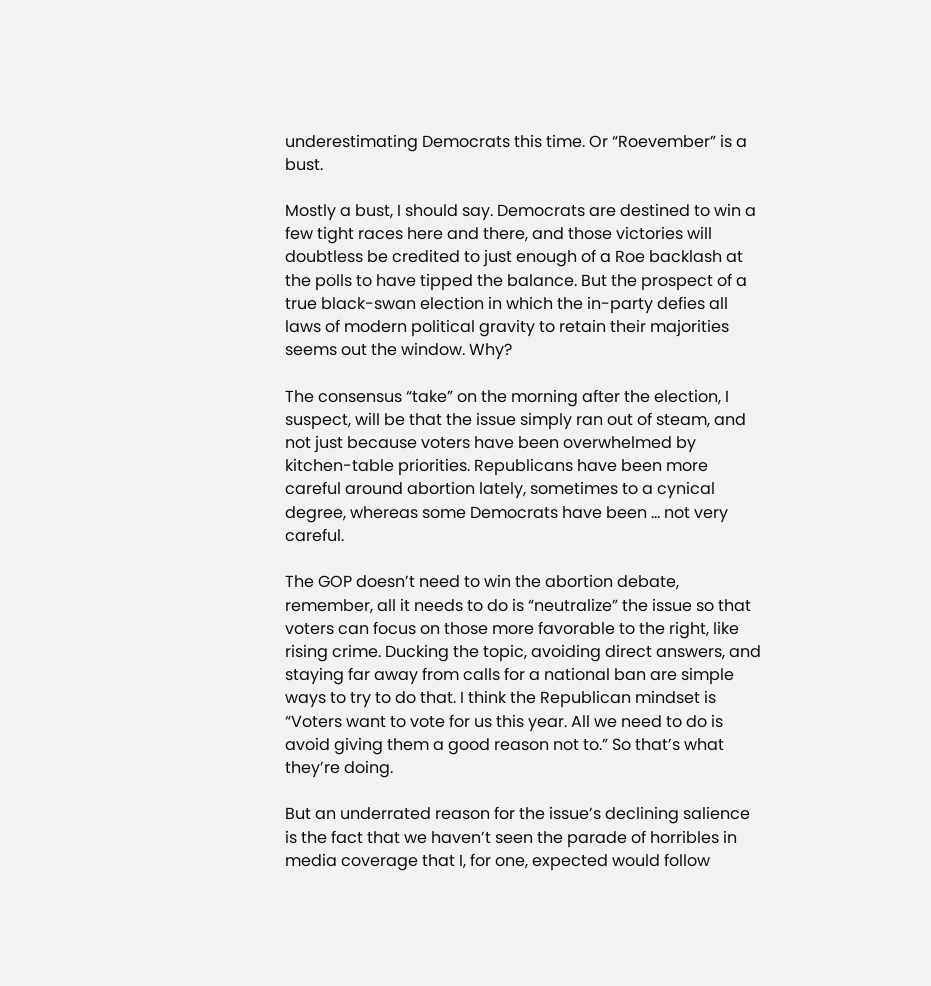underestimating Democrats this time. Or “Roevember” is a bust.

Mostly a bust, I should say. Democrats are destined to win a few tight races here and there, and those victories will doubtless be credited to just enough of a Roe backlash at the polls to have tipped the balance. But the prospect of a true black-swan election in which the in-party defies all laws of modern political gravity to retain their majorities seems out the window. Why?

The consensus “take” on the morning after the election, I suspect, will be that the issue simply ran out of steam, and not just because voters have been overwhelmed by kitchen-table priorities. Republicans have been more careful around abortion lately, sometimes to a cynical degree, whereas some Democrats have been … not very careful.

The GOP doesn’t need to win the abortion debate, remember, all it needs to do is “neutralize” the issue so that voters can focus on those more favorable to the right, like rising crime. Ducking the topic, avoiding direct answers, and staying far away from calls for a national ban are simple ways to try to do that. I think the Republican mindset is “Voters want to vote for us this year. All we need to do is avoid giving them a good reason not to.” So that’s what they’re doing.

But an underrated reason for the issue’s declining salience is the fact that we haven’t seen the parade of horribles in media coverage that I, for one, expected would follow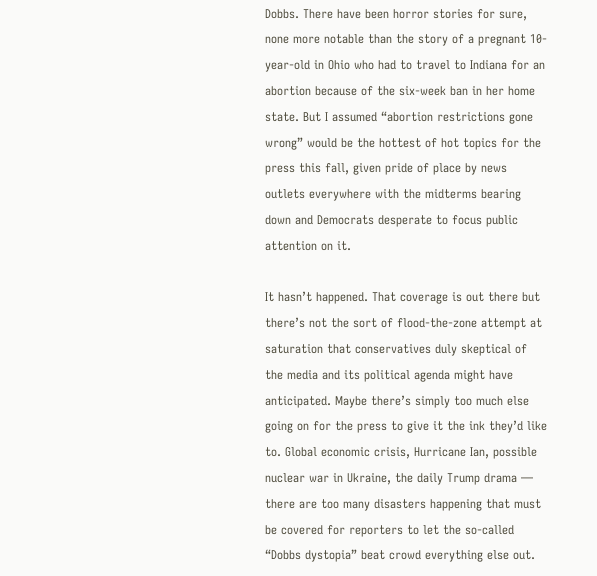Dobbs. There have been horror stories for sure, none more notable than the story of a pregnant 10-year-old in Ohio who had to travel to Indiana for an abortion because of the six-week ban in her home state. But I assumed “abortion restrictions gone wrong” would be the hottest of hot topics for the press this fall, given pride of place by news outlets everywhere with the midterms bearing down and Democrats desperate to focus public attention on it.

It hasn’t happened. That coverage is out there but there’s not the sort of flood-the-zone attempt at saturation that conservatives duly skeptical of the media and its political agenda might have anticipated. Maybe there’s simply too much else going on for the press to give it the ink they’d like to. Global economic crisis, Hurricane Ian, possible nuclear war in Ukraine, the daily Trump drama — there are too many disasters happening that must be covered for reporters to let the so-called “Dobbs dystopia” beat crowd everything else out.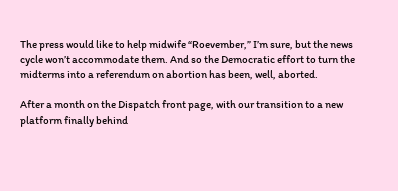The press would like to help midwife “Roevember,” I’m sure, but the news cycle won’t accommodate them. And so the Democratic effort to turn the midterms into a referendum on abortion has been, well, aborted.

After a month on the Dispatch front page, with our transition to a new platform finally behind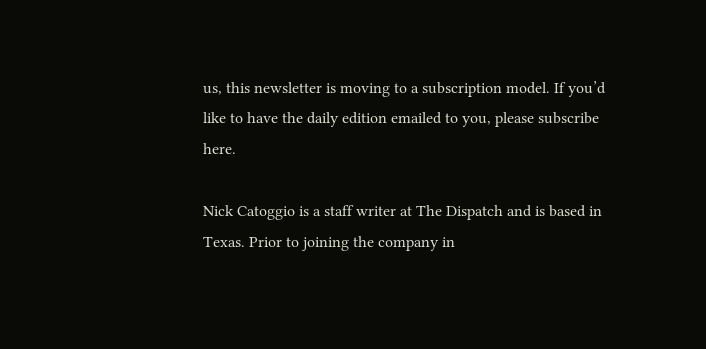us, this newsletter is moving to a subscription model. If you’d like to have the daily edition emailed to you, please subscribe here.

Nick Catoggio is a staff writer at The Dispatch and is based in Texas. Prior to joining the company in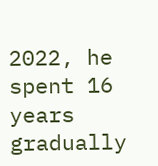2022, he spent 16 years gradually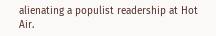alienating a populist readership at Hot Air.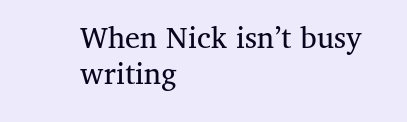When Nick isn’t busy writing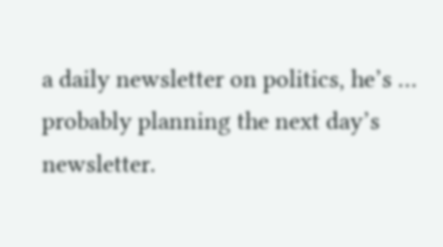a daily newsletter on politics, he’s … probably planning the next day’s newsletter.